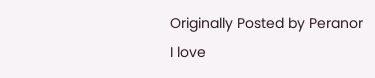Originally Posted by Peranor
I love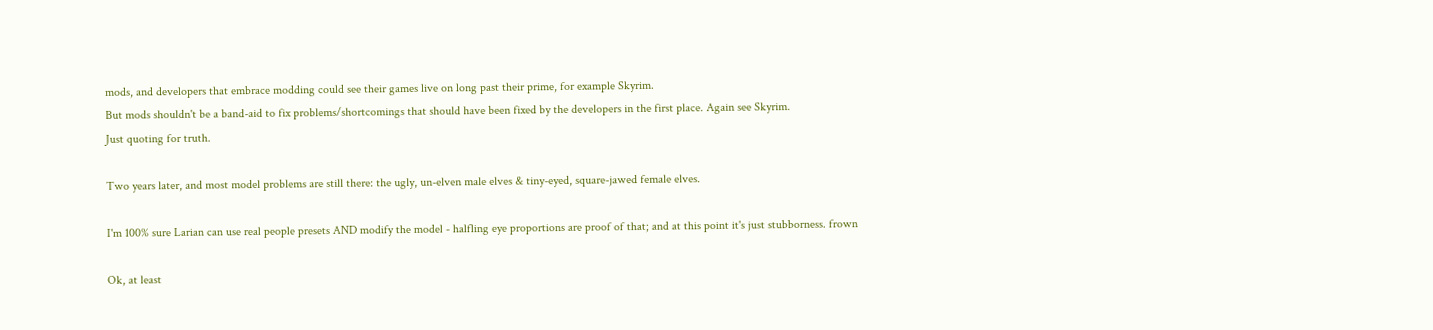mods, and developers that embrace modding could see their games live on long past their prime, for example Skyrim.
But mods shouldn't be a band-aid to fix problems/shortcomings that should have been fixed by the developers in the first place. Again see Skyrim.
Just quoting for truth.

Two years later, and most model problems are still there: the ugly, un-elven male elves & tiny-eyed, square-jawed female elves.

I'm 100% sure Larian can use real people presets AND modify the model - halfling eye proportions are proof of that; and at this point it's just stubborness. frown

Ok, at least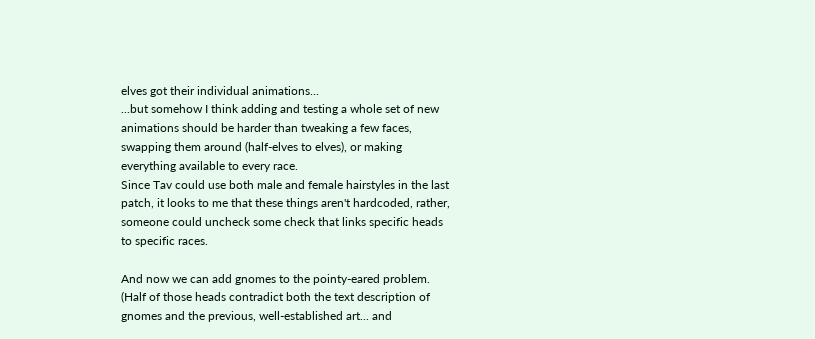elves got their individual animations...
...but somehow I think adding and testing a whole set of new animations should be harder than tweaking a few faces, swapping them around (half-elves to elves), or making everything available to every race.
Since Tav could use both male and female hairstyles in the last patch, it looks to me that these things aren't hardcoded, rather, someone could uncheck some check that links specific heads to specific races.

And now we can add gnomes to the pointy-eared problem. (Half of those heads contradict both the text description of gnomes and the previous, well-established art... and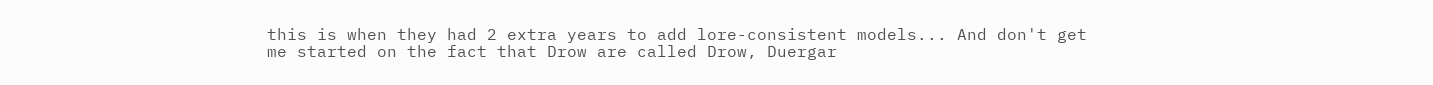this is when they had 2 extra years to add lore-consistent models... And don't get me started on the fact that Drow are called Drow, Duergar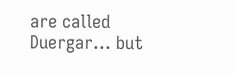are called Duergar... but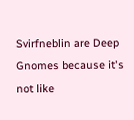Svirfneblin are Deep Gnomes because it's not like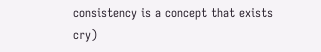consistency is a concept that exists cry)